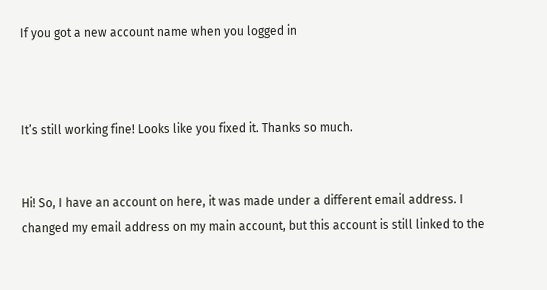If you got a new account name when you logged in



It’s still working fine! Looks like you fixed it. Thanks so much.


Hi! So, I have an account on here, it was made under a different email address. I changed my email address on my main account, but this account is still linked to the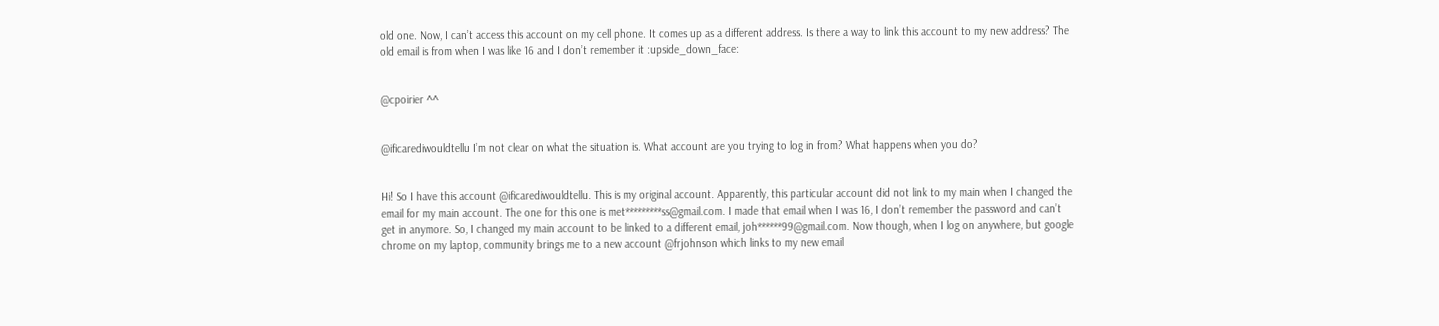old one. Now, I can’t access this account on my cell phone. It comes up as a different address. Is there a way to link this account to my new address? The old email is from when I was like 16 and I don’t remember it :upside_down_face:


@cpoirier ^^


@ificarediwouldtellu I’m not clear on what the situation is. What account are you trying to log in from? What happens when you do?


Hi! So I have this account @ificarediwouldtellu. This is my original account. Apparently, this particular account did not link to my main when I changed the email for my main account. The one for this one is met*********ss@gmail.com. I made that email when I was 16, I don’t remember the password and can’t get in anymore. So, I changed my main account to be linked to a different email, joh******99@gmail.com. Now though, when I log on anywhere, but google chrome on my laptop, community brings me to a new account @frjohnson which links to my new email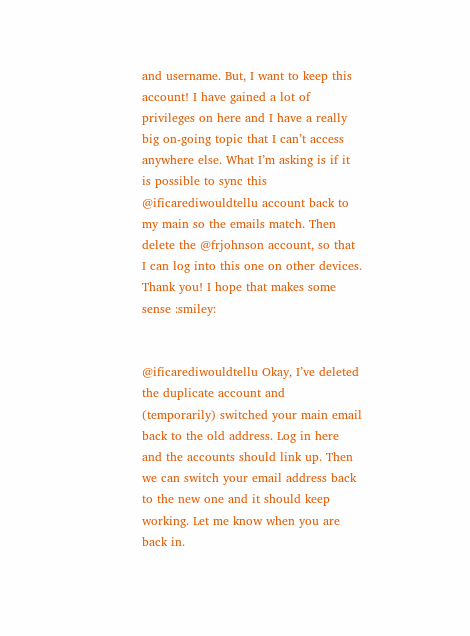and username. But, I want to keep this account! I have gained a lot of privileges on here and I have a really big on-going topic that I can’t access anywhere else. What I’m asking is if it is possible to sync this @ificarediwouldtellu account back to my main so the emails match. Then delete the @frjohnson account, so that I can log into this one on other devices. Thank you! I hope that makes some sense :smiley:


@ificarediwouldtellu Okay, I’ve deleted the duplicate account and (temporarily) switched your main email back to the old address. Log in here and the accounts should link up. Then we can switch your email address back to the new one and it should keep working. Let me know when you are back in.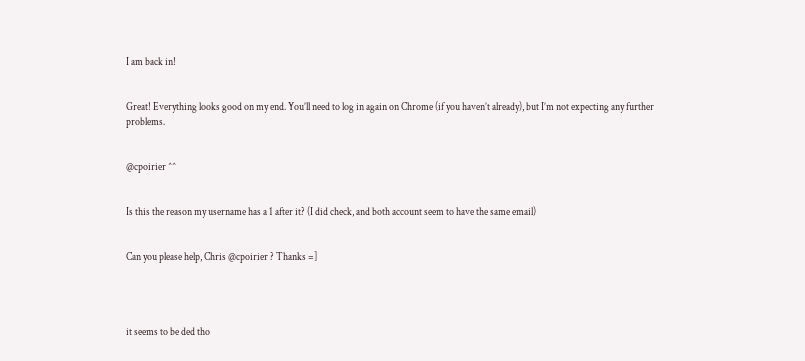I am back in!


Great! Everything looks good on my end. You’ll need to log in again on Chrome (if you haven’t already), but I’m not expecting any further problems.


@cpoirier ^^


Is this the reason my username has a 1 after it? (I did check, and both account seem to have the same email)


Can you please help, Chris @cpoirier ? Thanks =]




it seems to be ded tho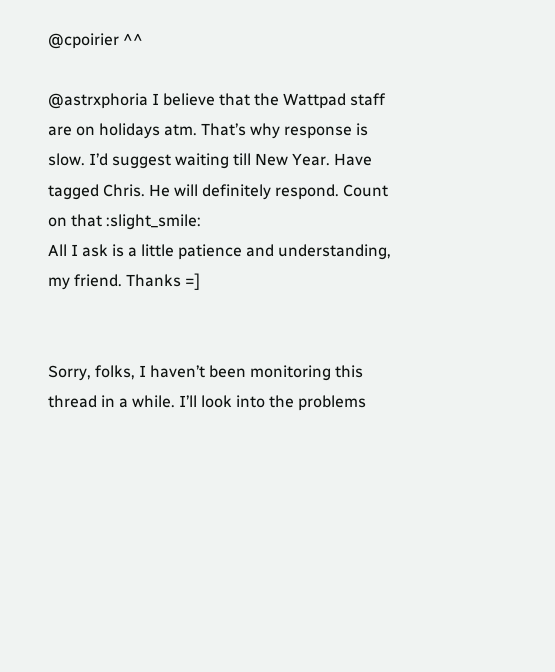@cpoirier ^^

@astrxphoria I believe that the Wattpad staff are on holidays atm. That’s why response is slow. I’d suggest waiting till New Year. Have tagged Chris. He will definitely respond. Count on that :slight_smile:
All I ask is a little patience and understanding, my friend. Thanks =]


Sorry, folks, I haven’t been monitoring this thread in a while. I’ll look into the problems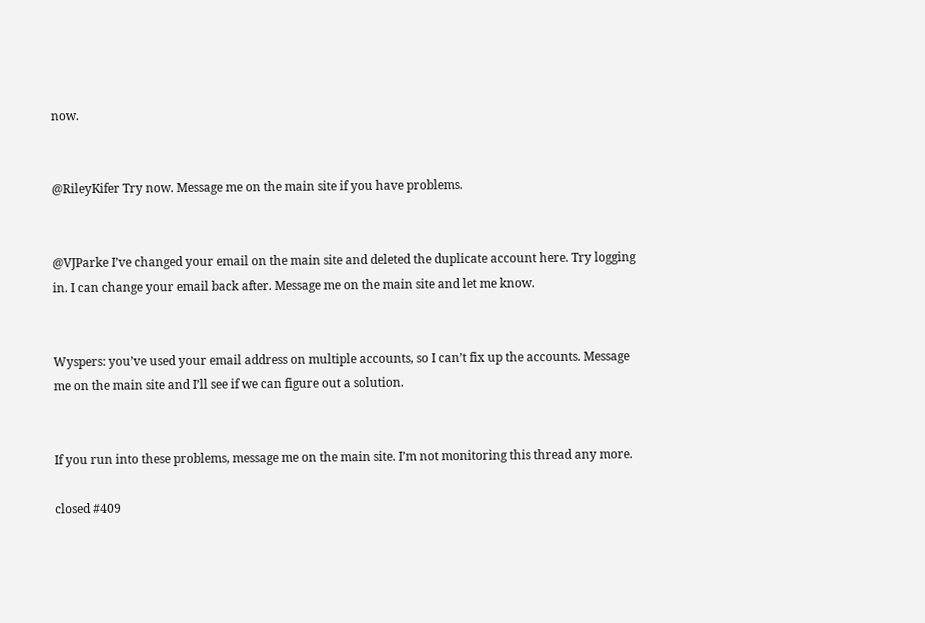now.


@RileyKifer Try now. Message me on the main site if you have problems.


@VJParke I’ve changed your email on the main site and deleted the duplicate account here. Try logging in. I can change your email back after. Message me on the main site and let me know.


Wyspers: you’ve used your email address on multiple accounts, so I can’t fix up the accounts. Message me on the main site and I’ll see if we can figure out a solution.


If you run into these problems, message me on the main site. I’m not monitoring this thread any more.

closed #409